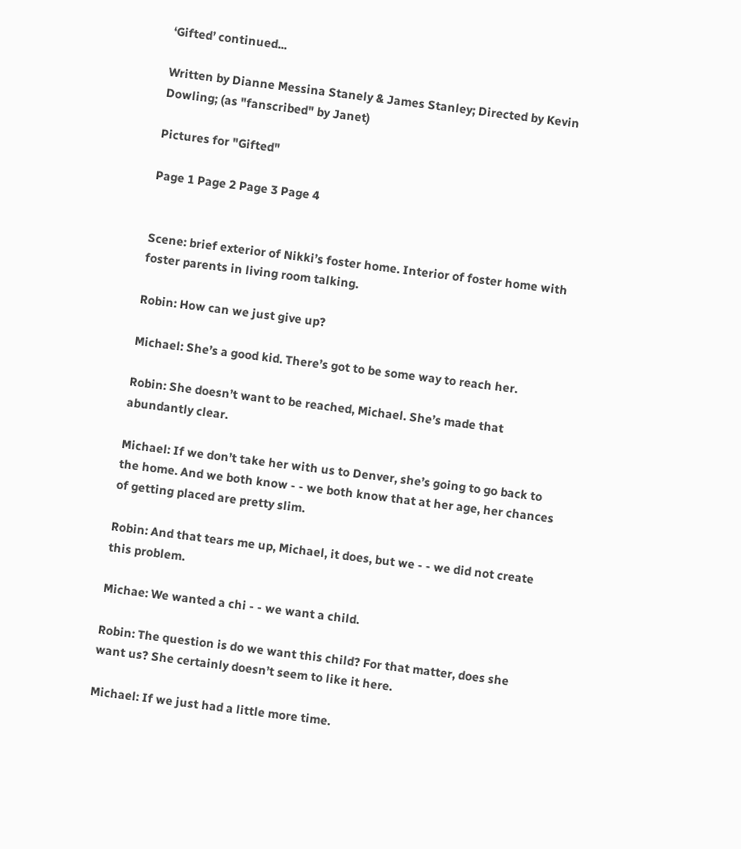‘Gifted’ continued...

Written by Dianne Messina Stanely & James Stanley; Directed by Kevin Dowling; (as "fanscribed" by Janet)

Pictures for "Gifted"

Page 1 Page 2 Page 3 Page 4


Scene: brief exterior of Nikki’s foster home. Interior of foster home with foster parents in living room talking.

Robin: How can we just give up?

Michael: She’s a good kid. There’s got to be some way to reach her.

Robin: She doesn’t want to be reached, Michael. She’s made that abundantly clear.

Michael: If we don’t take her with us to Denver, she’s going to go back to the home. And we both know - - we both know that at her age, her chances of getting placed are pretty slim.

Robin: And that tears me up, Michael, it does, but we - - we did not create this problem.

Michae: We wanted a chi - - we want a child.

Robin: The question is do we want this child? For that matter, does she want us? She certainly doesn’t seem to like it here.

Michael: If we just had a little more time.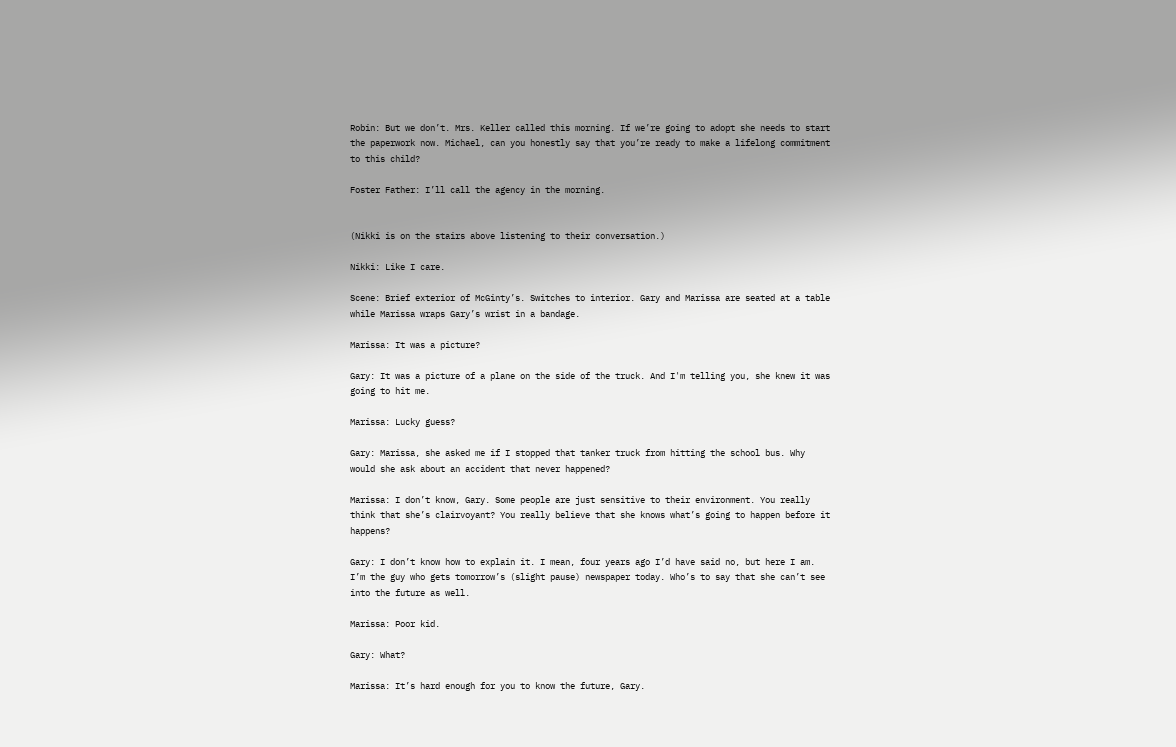Robin: But we don’t. Mrs. Keller called this morning. If we’re going to adopt she needs to start the paperwork now. Michael, can you honestly say that you’re ready to make a lifelong commitment to this child?

Foster Father: I’ll call the agency in the morning.


(Nikki is on the stairs above listening to their conversation.)

Nikki: Like I care.

Scene: Brief exterior of McGinty’s. Switches to interior. Gary and Marissa are seated at a table while Marissa wraps Gary’s wrist in a bandage.

Marissa: It was a picture?

Gary: It was a picture of a plane on the side of the truck. And I'm telling you, she knew it was going to hit me.

Marissa: Lucky guess?

Gary: Marissa, she asked me if I stopped that tanker truck from hitting the school bus. Why would she ask about an accident that never happened?

Marissa: I don’t know, Gary. Some people are just sensitive to their environment. You really think that she’s clairvoyant? You really believe that she knows what’s going to happen before it happens?

Gary: I don’t know how to explain it. I mean, four years ago I’d have said no, but here I am. I’m the guy who gets tomorrow’s (slight pause) newspaper today. Who’s to say that she can’t see into the future as well.

Marissa: Poor kid.

Gary: What?

Marissa: It’s hard enough for you to know the future, Gary.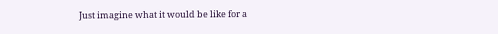Just imagine what it would be like for a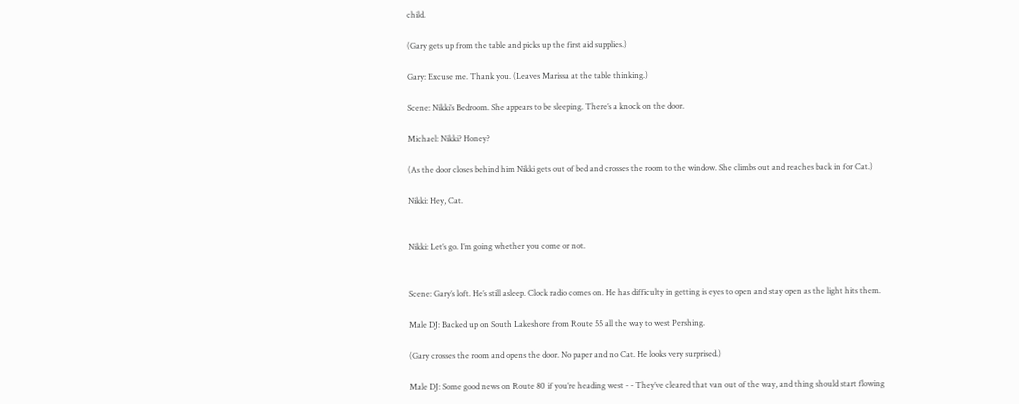child.

(Gary gets up from the table and picks up the first aid supplies.)

Gary: Excuse me. Thank you. (Leaves Marissa at the table thinking.)

Scene: Nikki’s Bedroom. She appears to be sleeping. There’s a knock on the door.

Michael: Nikki? Honey?

(As the door closes behind him Nikki gets out of bed and crosses the room to the window. She climbs out and reaches back in for Cat.)

Nikki: Hey, Cat.


Nikki: Let’s go. I’m going whether you come or not.


Scene: Gary’s loft. He’s still asleep. Clock radio comes on. He has difficulty in getting is eyes to open and stay open as the light hits them.

Male DJ: Backed up on South Lakeshore from Route 55 all the way to west Pershing.

(Gary crosses the room and opens the door. No paper and no Cat. He looks very surprised.)

Male DJ: Some good news on Route 80 if you’re heading west - - They’ve cleared that van out of the way, and thing should start flowing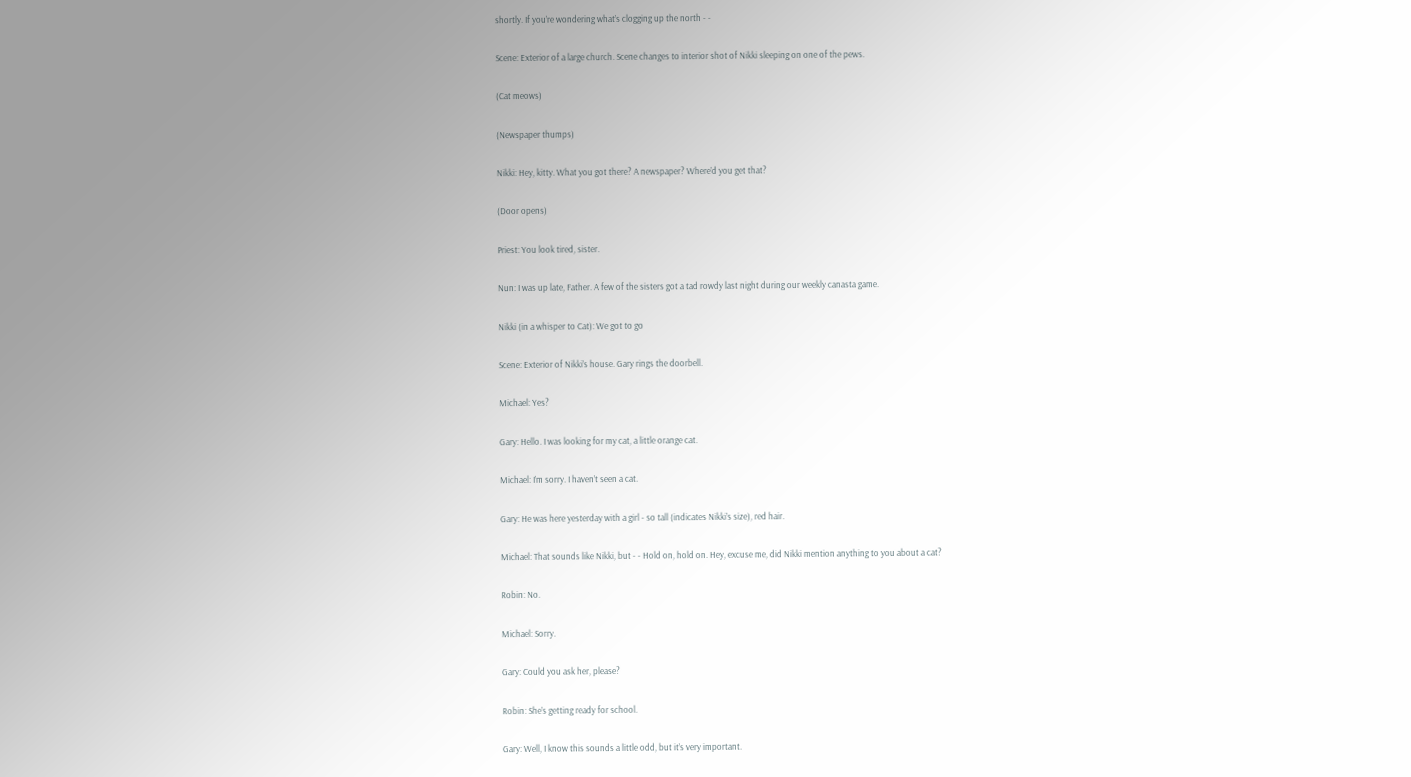shortly. If you’re wondering what’s clogging up the north - -

Scene: Exterior of a large church. Scene changes to interior shot of Nikki sleeping on one of the pews.

(Cat meows)

(Newspaper thumps)

Nikki: Hey, kitty. What you got there? A newspaper? Where’d you get that?

(Door opens)

Priest: You look tired, sister.

Nun: I was up late, Father. A few of the sisters got a tad rowdy last night during our weekly canasta game.

Nikki (in a whisper to Cat): We got to go

Scene: Exterior of Nikki’s house. Gary rings the doorbell.

Michael: Yes?

Gary: Hello. I was looking for my cat, a little orange cat.

Michael: I’m sorry. I haven’t seen a cat.

Gary: He was here yesterday with a girl - so tall (indicates Nikki’s size), red hair.

Michael: That sounds like Nikki, but - - Hold on, hold on. Hey, excuse me, did Nikki mention anything to you about a cat?

Robin: No.

Michael: Sorry.

Gary: Could you ask her, please?

Robin: She’s getting ready for school.

Gary: Well, I know this sounds a little odd, but it’s very important.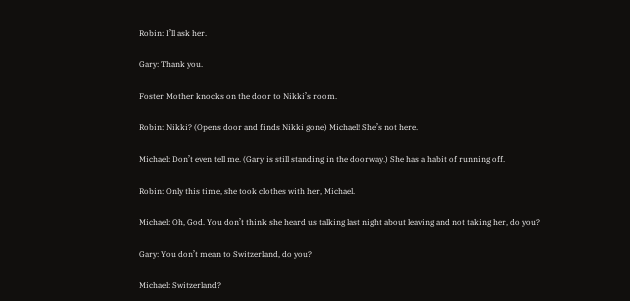Robin: I’ll ask her.

Gary: Thank you.

Foster Mother knocks on the door to Nikki’s room.

Robin: Nikki? (Opens door and finds Nikki gone) Michael! She’s not here.

Michael: Don’t even tell me. (Gary is still standing in the doorway.) She has a habit of running off.

Robin: Only this time, she took clothes with her, Michael.

Michael: Oh, God. You don’t think she heard us talking last night about leaving and not taking her, do you?

Gary: You don’t mean to Switzerland, do you?

Michael: Switzerland?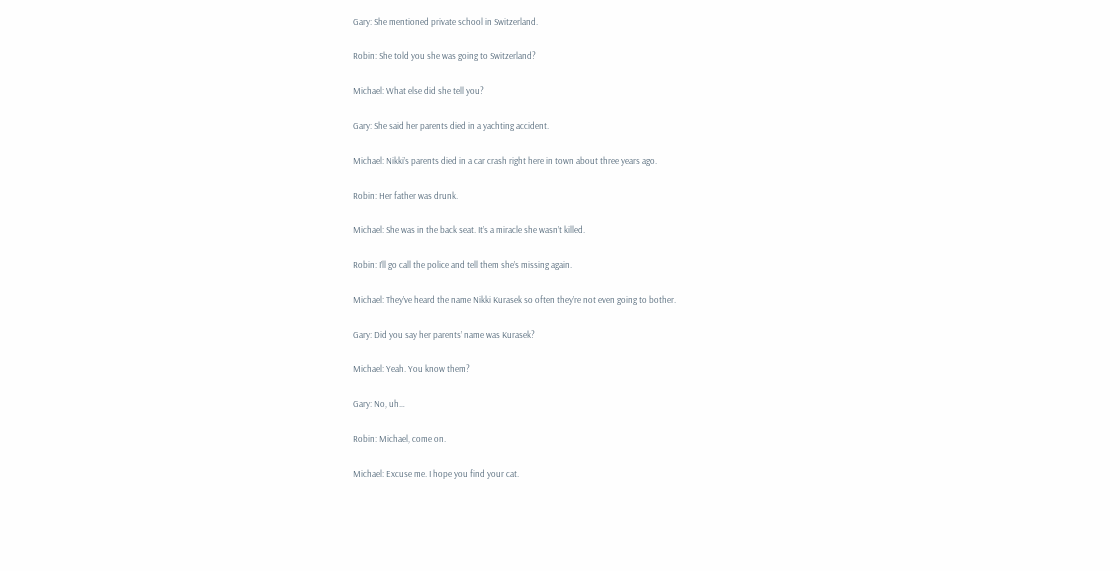Gary: She mentioned private school in Switzerland.

Robin: She told you she was going to Switzerland?

Michael: What else did she tell you?

Gary: She said her parents died in a yachting accident.

Michael: Nikki’s parents died in a car crash right here in town about three years ago.

Robin: Her father was drunk.

Michael: She was in the back seat. It’s a miracle she wasn’t killed.

Robin: I’ll go call the police and tell them she’s missing again.

Michael: They’ve heard the name Nikki Kurasek so often they’re not even going to bother.

Gary: Did you say her parents’ name was Kurasek?

Michael: Yeah. You know them?

Gary: No, uh…

Robin: Michael, come on.

Michael: Excuse me. I hope you find your cat.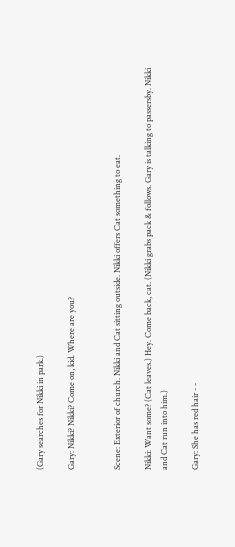(Gary searches for Nikki in park.)

Gary: Nikki? Nikki? Come on, kid. Where are you?


Scene: Exterior of church. Nikki and Cat sitting outside. Nikki offers Cat something to eat.

Nikki: Want some? (Cat leaves.) Hey. Come back, cat. (Nikki grabs pack & follows. Gary is talking to passersby. Nikki and Cat run into him.)

Gary: She has red hair - -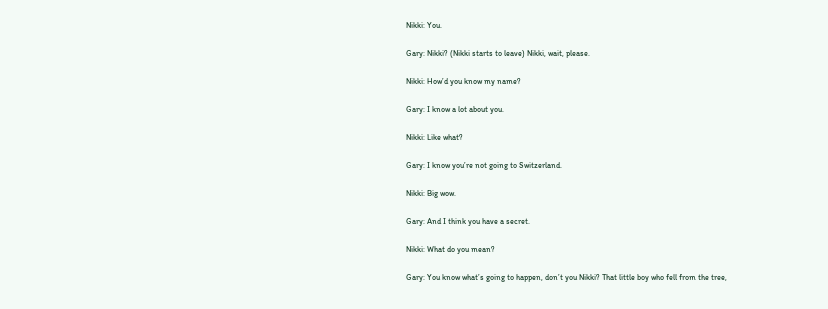Nikki: You.

Gary: Nikki? (Nikki starts to leave) Nikki, wait, please.

Nikki: How’d you know my name?

Gary: I know a lot about you.

Nikki: Like what?

Gary: I know you’re not going to Switzerland.

Nikki: Big wow.

Gary: And I think you have a secret.

Nikki: What do you mean?

Gary: You know what’s going to happen, don’t you Nikki? That little boy who fell from the tree,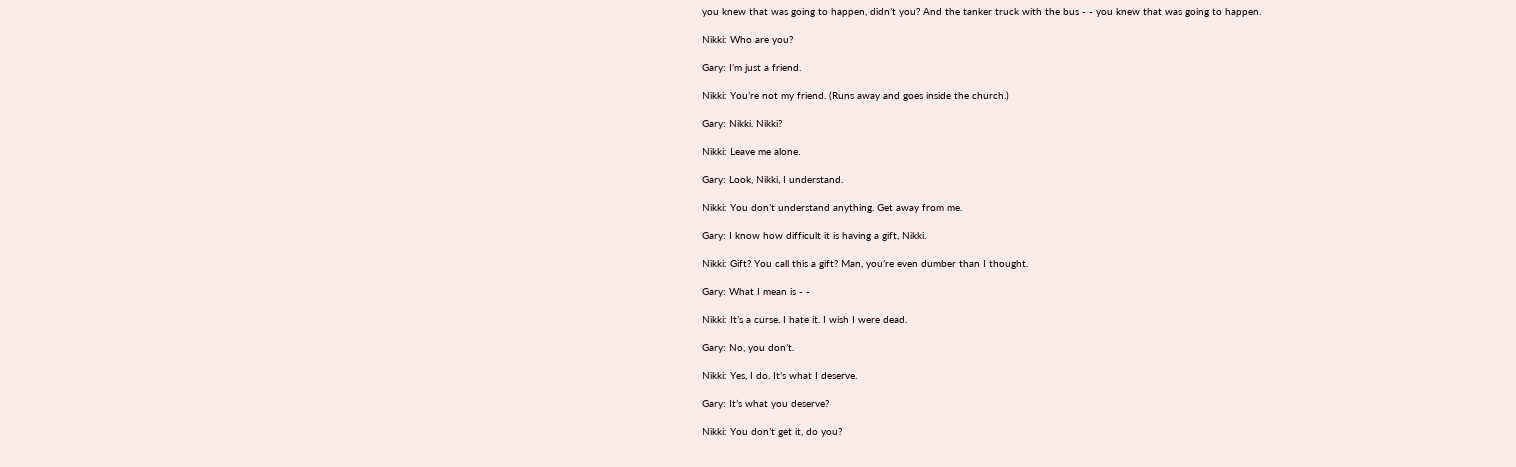you knew that was going to happen, didn’t you? And the tanker truck with the bus - - you knew that was going to happen.

Nikki: Who are you?

Gary: I’m just a friend.

Nikki: You’re not my friend. (Runs away and goes inside the church.)

Gary: Nikki. Nikki?

Nikki: Leave me alone.

Gary: Look, Nikki, I understand.

Nikki: You don’t understand anything. Get away from me.

Gary: I know how difficult it is having a gift, Nikki.

Nikki: Gift? You call this a gift? Man, you’re even dumber than I thought.

Gary: What I mean is - -

Nikki: It’s a curse. I hate it. I wish I were dead.

Gary: No, you don’t.

Nikki: Yes, I do. It’s what I deserve.

Gary: It’s what you deserve?

Nikki: You don’t get it, do you?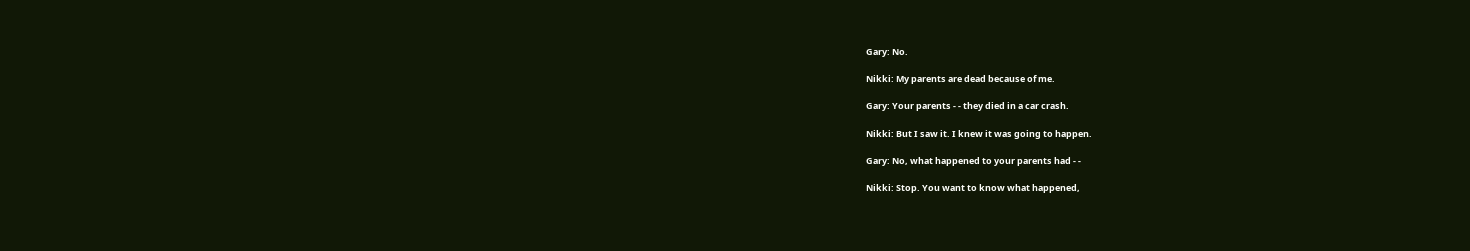Gary: No.

Nikki: My parents are dead because of me.

Gary: Your parents - - they died in a car crash.

Nikki: But I saw it. I knew it was going to happen.

Gary: No, what happened to your parents had - -

Nikki: Stop. You want to know what happened,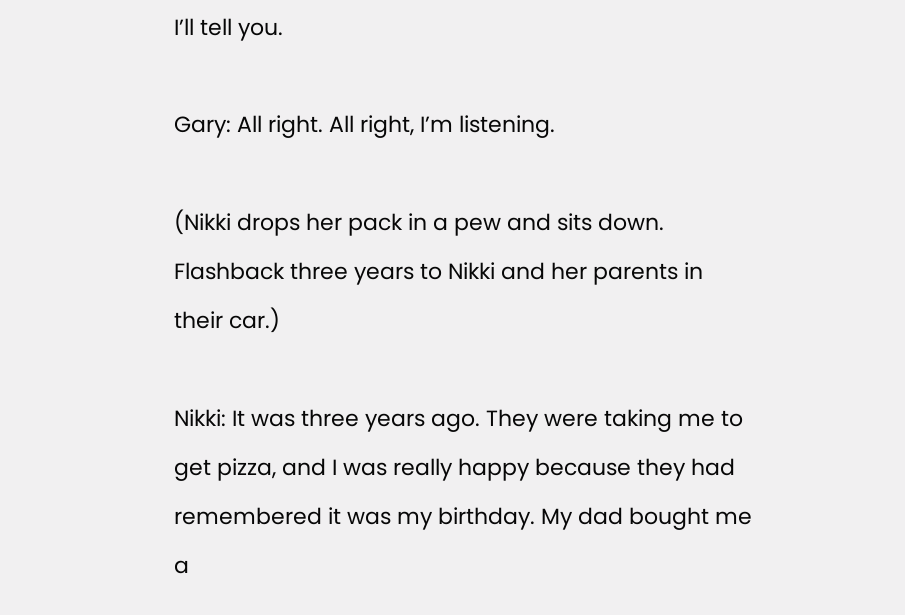I’ll tell you.

Gary: All right. All right, I’m listening.

(Nikki drops her pack in a pew and sits down. Flashback three years to Nikki and her parents in their car.)

Nikki: It was three years ago. They were taking me to get pizza, and I was really happy because they had remembered it was my birthday. My dad bought me a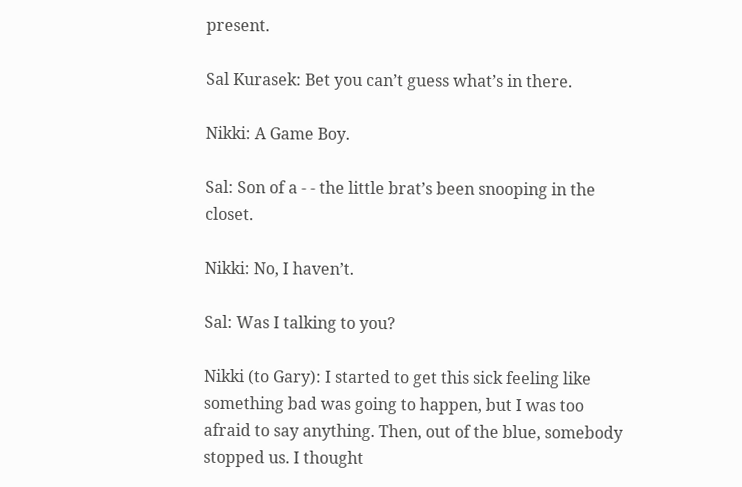present.

Sal Kurasek: Bet you can’t guess what’s in there.

Nikki: A Game Boy.

Sal: Son of a - - the little brat’s been snooping in the closet.

Nikki: No, I haven’t.

Sal: Was I talking to you?

Nikki (to Gary): I started to get this sick feeling like something bad was going to happen, but I was too afraid to say anything. Then, out of the blue, somebody stopped us. I thought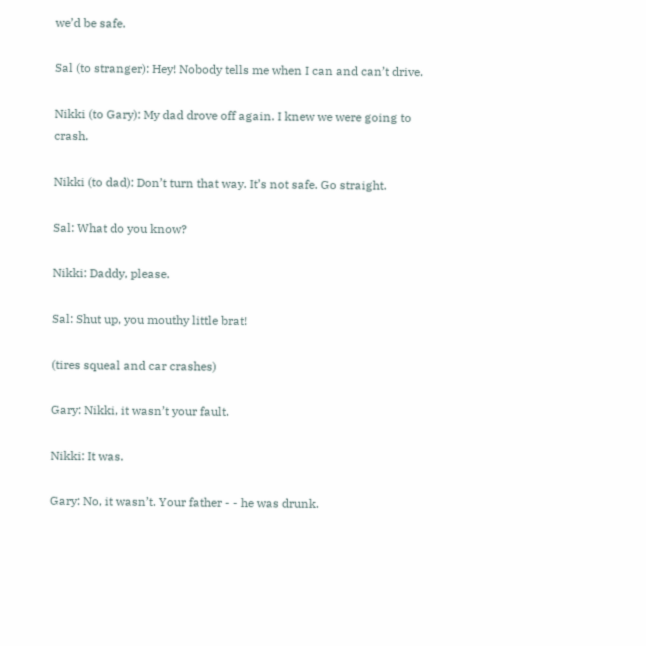we’d be safe.

Sal (to stranger): Hey! Nobody tells me when I can and can’t drive.

Nikki (to Gary): My dad drove off again. I knew we were going to crash.

Nikki (to dad): Don’t turn that way. It’s not safe. Go straight.

Sal: What do you know?

Nikki: Daddy, please.

Sal: Shut up, you mouthy little brat!

(tires squeal and car crashes)

Gary: Nikki, it wasn’t your fault.

Nikki: It was.

Gary: No, it wasn’t. Your father - - he was drunk.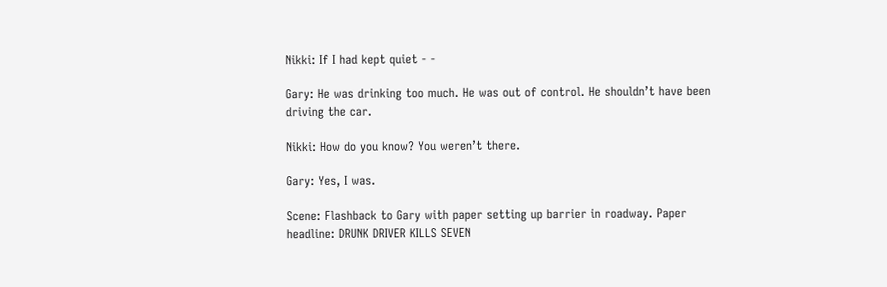Nikki: If I had kept quiet - -

Gary: He was drinking too much. He was out of control. He shouldn’t have been driving the car.

Nikki: How do you know? You weren’t there.

Gary: Yes, I was.

Scene: Flashback to Gary with paper setting up barrier in roadway. Paper headline: DRUNK DRIVER KILLS SEVEN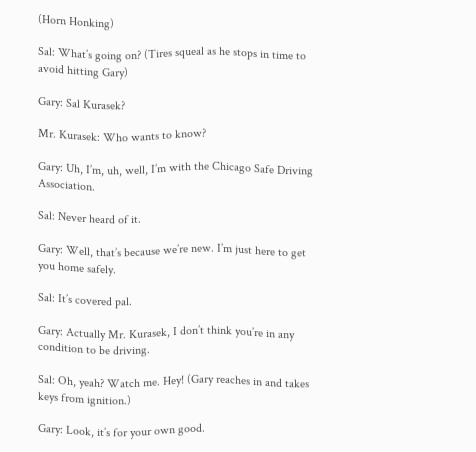(Horn Honking)

Sal: What’s going on? (Tires squeal as he stops in time to avoid hitting Gary)

Gary: Sal Kurasek?

Mr. Kurasek: Who wants to know?

Gary: Uh, I’m, uh, well, I’m with the Chicago Safe Driving Association.

Sal: Never heard of it.

Gary: Well, that’s because we’re new. I’m just here to get you home safely.

Sal: It’s covered pal.

Gary: Actually Mr. Kurasek, I don’t think you’re in any condition to be driving.

Sal: Oh, yeah? Watch me. Hey! (Gary reaches in and takes keys from ignition.)

Gary: Look, it’s for your own good.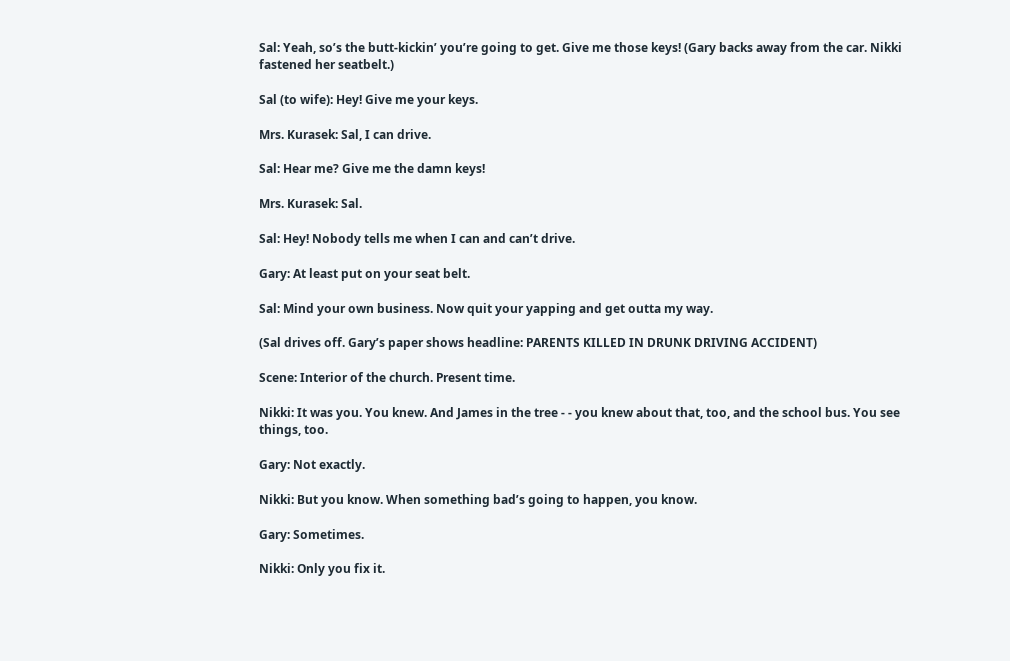Sal: Yeah, so’s the butt-kickin’ you’re going to get. Give me those keys! (Gary backs away from the car. Nikki fastened her seatbelt.)

Sal (to wife): Hey! Give me your keys.

Mrs. Kurasek: Sal, I can drive.

Sal: Hear me? Give me the damn keys!

Mrs. Kurasek: Sal.

Sal: Hey! Nobody tells me when I can and can’t drive.

Gary: At least put on your seat belt.

Sal: Mind your own business. Now quit your yapping and get outta my way.

(Sal drives off. Gary’s paper shows headline: PARENTS KILLED IN DRUNK DRIVING ACCIDENT)

Scene: Interior of the church. Present time.

Nikki: It was you. You knew. And James in the tree - - you knew about that, too, and the school bus. You see things, too.

Gary: Not exactly.

Nikki: But you know. When something bad’s going to happen, you know.

Gary: Sometimes.

Nikki: Only you fix it.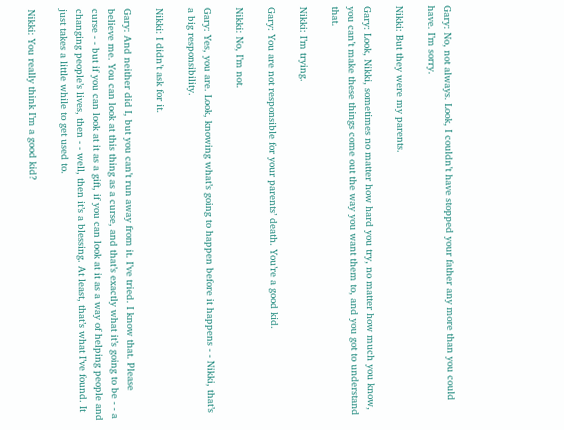Gary: No, not always. Look, I couldn’t have stopped your father any more than you could have. I’m sorry.

Nikki: But they were my parents.

Gary: Look, Nikki, sometimes no matter how hard you try, no matter how much you know, you can’t make these things come out the way you want them to, and you got to understand that.

Nikki: I’m trying.

Gary: You are not responsible for your parents’ death. You’re a good kid.

Nikki: No, I’m not.

Gary: Yes, you are. Look, knowing what’s going to happen before it happens - - Nikki, that’s a big responsibility.

Nikki: I didn’t ask for it.

Gary: And neither did I, but you can’t run away from it. I’ve tried. I know that. Please believe me. You can look at this thing as a curse, and that’s exactly what it’s going to be - - a curse - - but if you can look at it as a gift, if you can look at it as a way of helping people and changing people’s lives, then - - well, then it’s a blessing. At least, that’s what I’ve found. It just takes a little while to get used to.

Nikki: You really think I’m a good kid?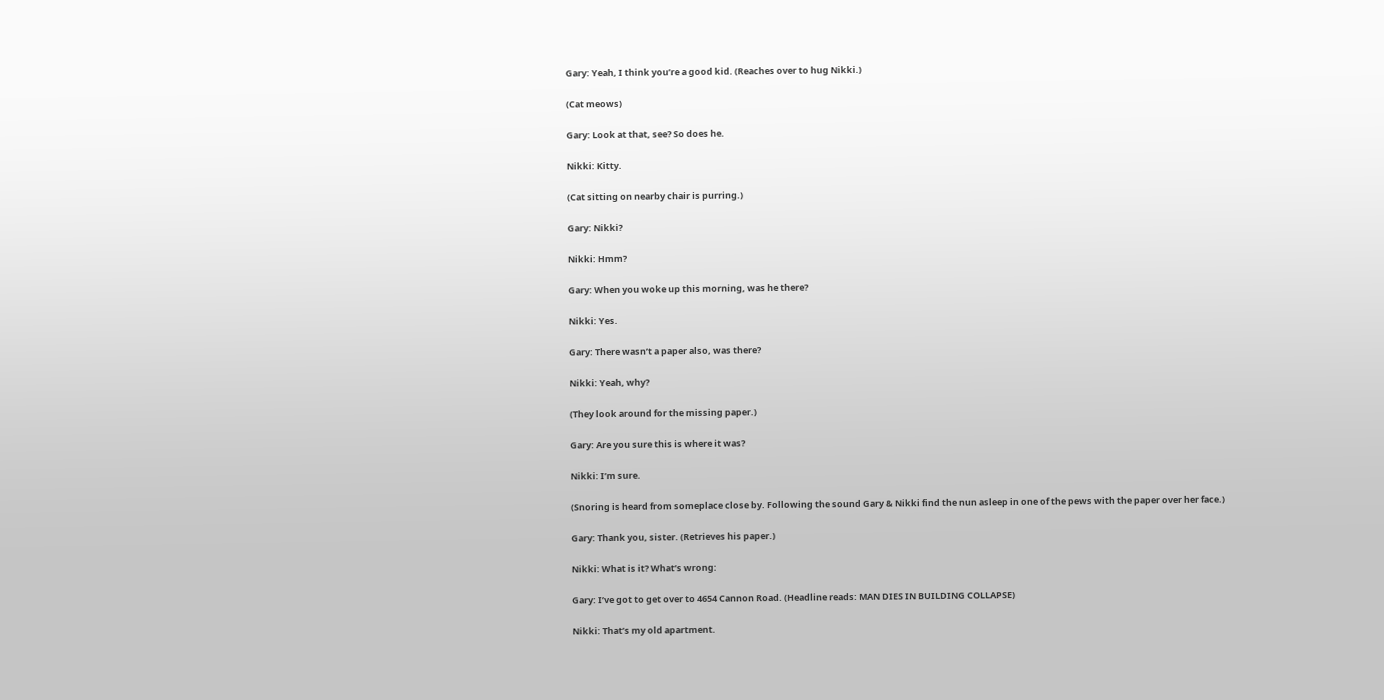Gary: Yeah, I think you’re a good kid. (Reaches over to hug Nikki.)

(Cat meows)

Gary: Look at that, see? So does he.

Nikki: Kitty.

(Cat sitting on nearby chair is purring.)

Gary: Nikki?

Nikki: Hmm?

Gary: When you woke up this morning, was he there?

Nikki: Yes.

Gary: There wasn’t a paper also, was there?

Nikki: Yeah, why?

(They look around for the missing paper.)

Gary: Are you sure this is where it was?

Nikki: I’m sure.

(Snoring is heard from someplace close by. Following the sound Gary & Nikki find the nun asleep in one of the pews with the paper over her face.)

Gary: Thank you, sister. (Retrieves his paper.)

Nikki: What is it? What’s wrong:

Gary: I’ve got to get over to 4654 Cannon Road. (Headline reads: MAN DIES IN BUILDING COLLAPSE)

Nikki: That’s my old apartment.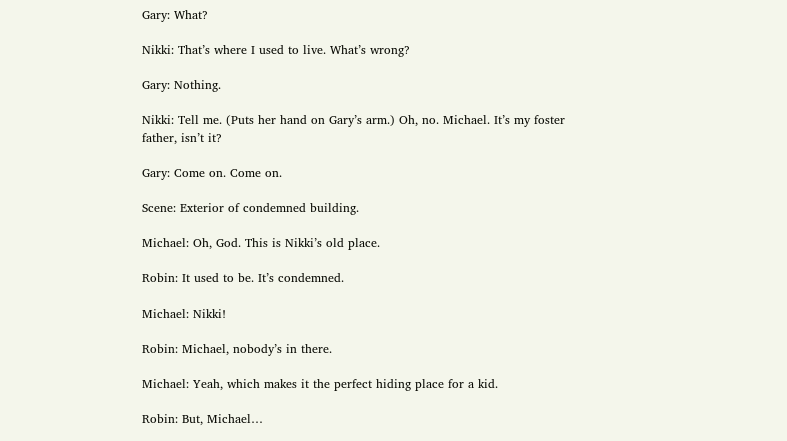Gary: What?

Nikki: That’s where I used to live. What’s wrong?

Gary: Nothing.

Nikki: Tell me. (Puts her hand on Gary’s arm.) Oh, no. Michael. It’s my foster father, isn’t it?

Gary: Come on. Come on.

Scene: Exterior of condemned building.

Michael: Oh, God. This is Nikki’s old place.

Robin: It used to be. It’s condemned.

Michael: Nikki!

Robin: Michael, nobody’s in there.

Michael: Yeah, which makes it the perfect hiding place for a kid.

Robin: But, Michael…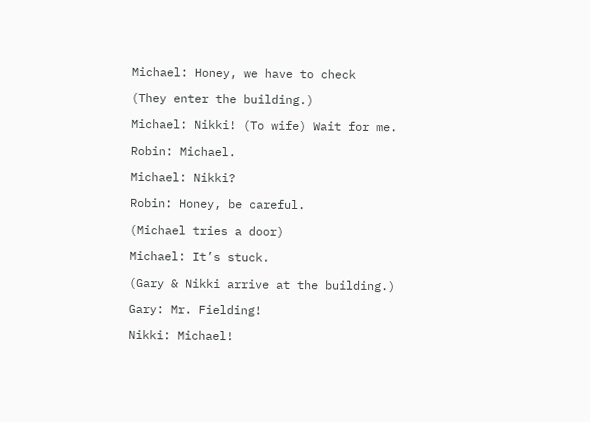Michael: Honey, we have to check

(They enter the building.)

Michael: Nikki! (To wife) Wait for me.

Robin: Michael.

Michael: Nikki?

Robin: Honey, be careful.

(Michael tries a door)

Michael: It’s stuck.

(Gary & Nikki arrive at the building.)

Gary: Mr. Fielding!

Nikki: Michael!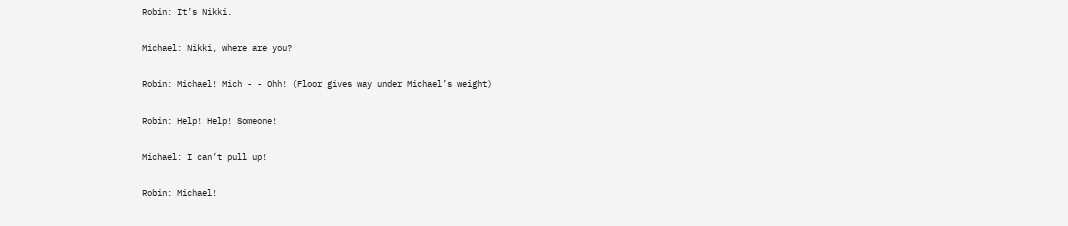Robin: It’s Nikki.

Michael: Nikki, where are you?

Robin: Michael! Mich - - Ohh! (Floor gives way under Michael’s weight)

Robin: Help! Help! Someone!

Michael: I can’t pull up!

Robin: Michael!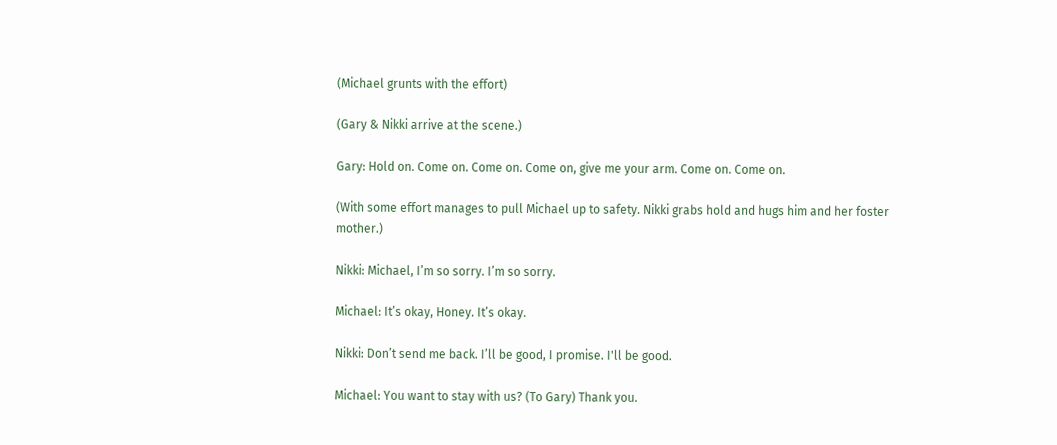(Michael grunts with the effort)

(Gary & Nikki arrive at the scene.)

Gary: Hold on. Come on. Come on. Come on, give me your arm. Come on. Come on.

(With some effort manages to pull Michael up to safety. Nikki grabs hold and hugs him and her foster mother.)

Nikki: Michael, I’m so sorry. I’m so sorry.

Michael: It’s okay, Honey. It’s okay.

Nikki: Don’t send me back. I’ll be good, I promise. I'll be good.

Michael: You want to stay with us? (To Gary) Thank you.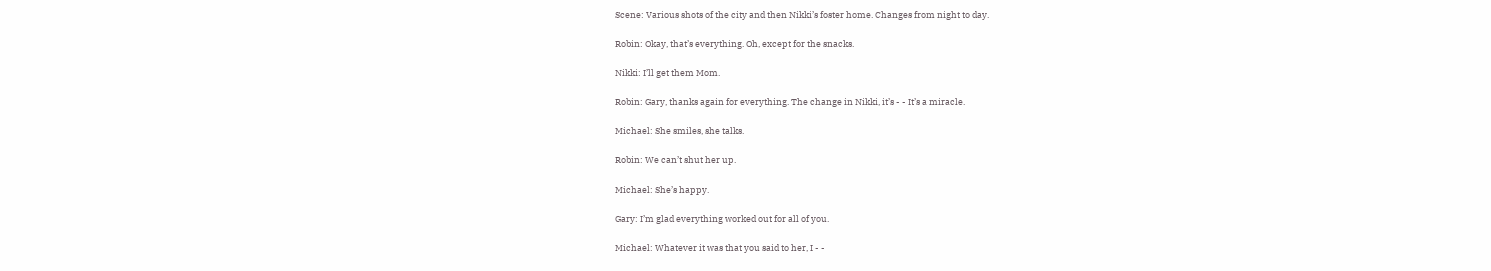Scene: Various shots of the city and then Nikki’s foster home. Changes from night to day.

Robin: Okay, that’s everything. Oh, except for the snacks.

Nikki: I’ll get them Mom.

Robin: Gary, thanks again for everything. The change in Nikki, it’s - - It’s a miracle.

Michael: She smiles, she talks.

Robin: We can’t shut her up.

Michael: She’s happy.

Gary: I’m glad everything worked out for all of you.

Michael: Whatever it was that you said to her, I - -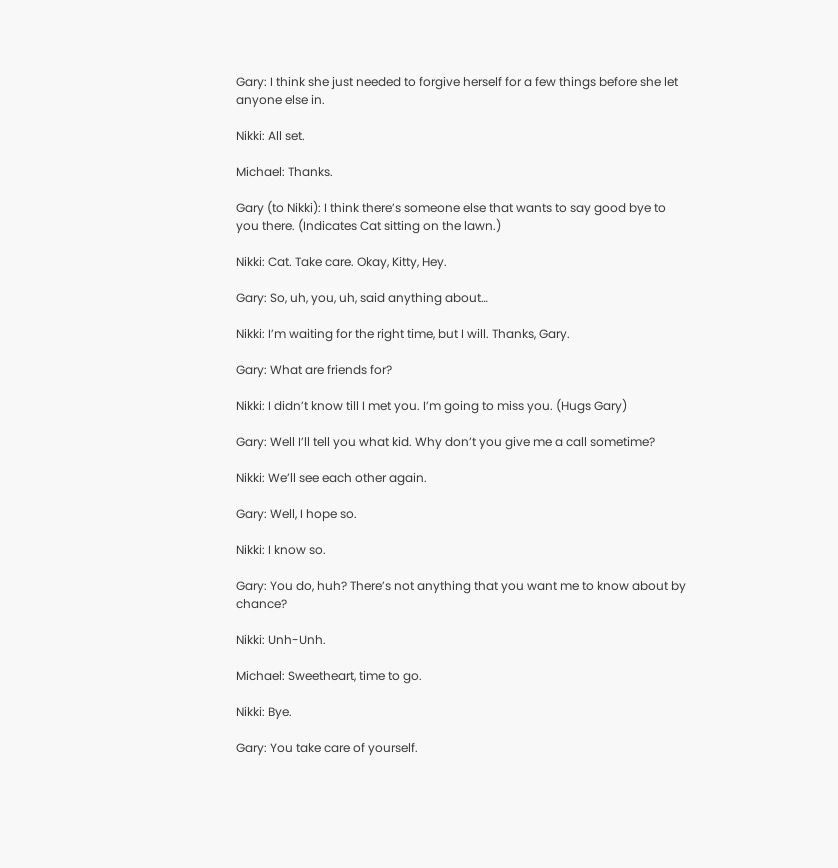Gary: I think she just needed to forgive herself for a few things before she let anyone else in.

Nikki: All set.

Michael: Thanks.

Gary (to Nikki): I think there’s someone else that wants to say good bye to you there. (Indicates Cat sitting on the lawn.)

Nikki: Cat. Take care. Okay, Kitty, Hey.

Gary: So, uh, you, uh, said anything about…

Nikki: I’m waiting for the right time, but I will. Thanks, Gary.

Gary: What are friends for?

Nikki: I didn’t know till I met you. I’m going to miss you. (Hugs Gary)

Gary: Well I’ll tell you what kid. Why don’t you give me a call sometime?

Nikki: We’ll see each other again.

Gary: Well, I hope so.

Nikki: I know so.

Gary: You do, huh? There’s not anything that you want me to know about by chance?

Nikki: Unh-Unh.

Michael: Sweetheart, time to go.

Nikki: Bye.

Gary: You take care of yourself.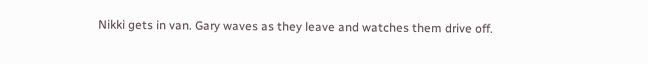Nikki gets in van. Gary waves as they leave and watches them drive off.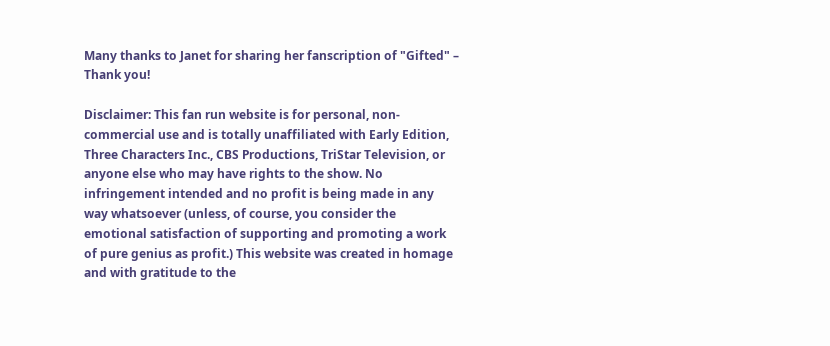Many thanks to Janet for sharing her fanscription of "Gifted" – Thank you!

Disclaimer: This fan run website is for personal, non-commercial use and is totally unaffiliated with Early Edition, Three Characters Inc., CBS Productions, TriStar Television, or anyone else who may have rights to the show. No infringement intended and no profit is being made in any way whatsoever (unless, of course, you consider the emotional satisfaction of supporting and promoting a work of pure genius as profit.) This website was created in homage and with gratitude to the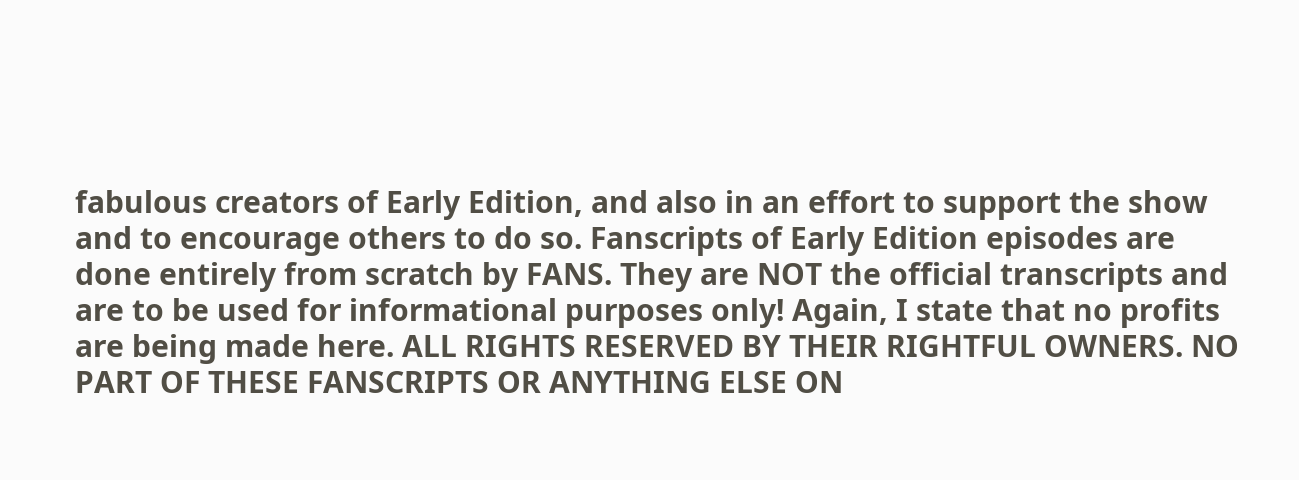fabulous creators of Early Edition, and also in an effort to support the show and to encourage others to do so. Fanscripts of Early Edition episodes are done entirely from scratch by FANS. They are NOT the official transcripts and are to be used for informational purposes only! Again, I state that no profits are being made here. ALL RIGHTS RESERVED BY THEIR RIGHTFUL OWNERS. NO PART OF THESE FANSCRIPTS OR ANYTHING ELSE ON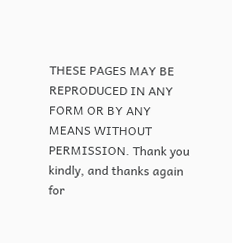THESE PAGES MAY BE REPRODUCED IN ANY FORM OR BY ANY MEANS WITHOUT PERMISSION. Thank you kindly, and thanks again for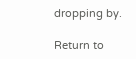dropping by.

Return to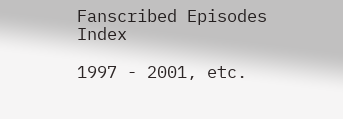Fanscribed Episodes Index

1997 - 2001, etc.